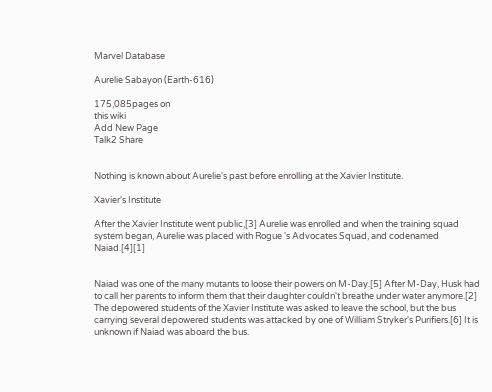Marvel Database

Aurelie Sabayon (Earth-616)

175,085pages on
this wiki
Add New Page
Talk2 Share


Nothing is known about Aurelie's past before enrolling at the Xavier Institute.

Xavier's Institute

After the Xavier Institute went public,[3] Aurelie was enrolled and when the training squad system began, Aurelie was placed with Rogue 's Advocates Squad, and codenamed Naiad.[4][1]


Naiad was one of the many mutants to loose their powers on M-Day.[5] After M-Day, Husk had to call her parents to inform them that their daughter couldn't breathe under water anymore.[2] The depowered students of the Xavier Institute was asked to leave the school, but the bus carrying several depowered students was attacked by one of William Stryker's Purifiers.[6] It is unknown if Naiad was aboard the bus.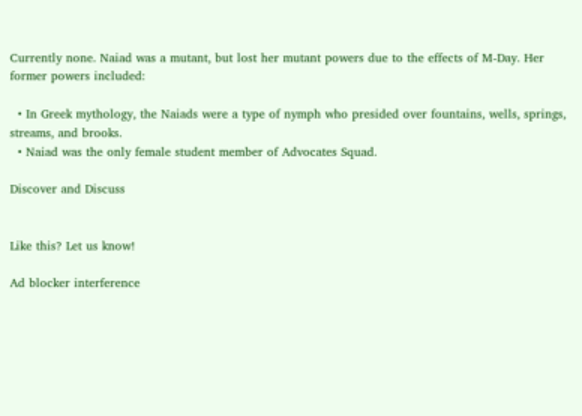Currently none. Naiad was a mutant, but lost her mutant powers due to the effects of M-Day. Her former powers included:

  • In Greek mythology, the Naiads were a type of nymph who presided over fountains, wells, springs, streams, and brooks.
  • Naiad was the only female student member of Advocates Squad.

Discover and Discuss


Like this? Let us know!

Ad blocker interference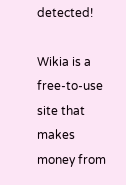detected!

Wikia is a free-to-use site that makes money from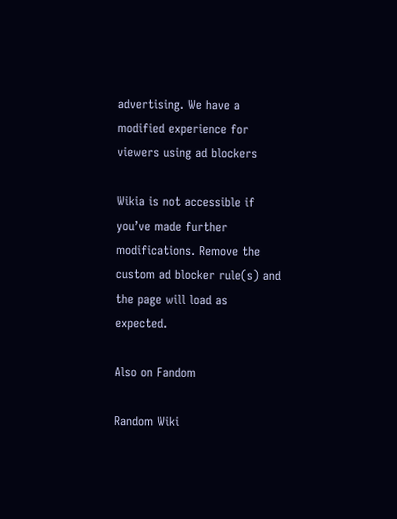advertising. We have a modified experience for viewers using ad blockers

Wikia is not accessible if you’ve made further modifications. Remove the custom ad blocker rule(s) and the page will load as expected.

Also on Fandom

Random Wiki